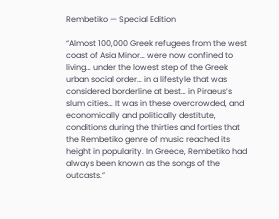Rembetiko — Special Edition

“Almost 100,000 Greek refugees from the west coast of Asia Minor… were now confined to living… under the lowest step of the Greek urban social order… in a lifestyle that was considered borderline at best… in Piraeus’s slum cities… It was in these overcrowded, and economically and politically destitute, conditions during the thirties and forties that the Rembetiko genre of music reached its height in popularity. In Greece, Rembetiko had always been known as the songs of the outcasts.”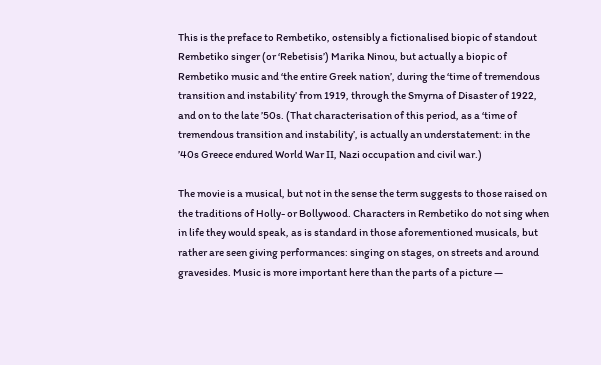This is the preface to Rembetiko, ostensibly a fictionalised biopic of standout Rembetiko singer (or ‘Rebetisis’) Marika Ninou, but actually a biopic of Rembetiko music and ‘the entire Greek nation’, during the ‘time of tremendous transition and instability’ from 1919, through the Smyrna of Disaster of 1922, and on to the late ’50s. (That characterisation of this period, as a ‘time of tremendous transition and instability’, is actually an understatement: in the ’40s Greece endured World War II, Nazi occupation and civil war.)

The movie is a musical, but not in the sense the term suggests to those raised on the traditions of Holly- or Bollywood. Characters in Rembetiko do not sing when in life they would speak, as is standard in those aforementioned musicals, but rather are seen giving performances: singing on stages, on streets and around gravesides. Music is more important here than the parts of a picture —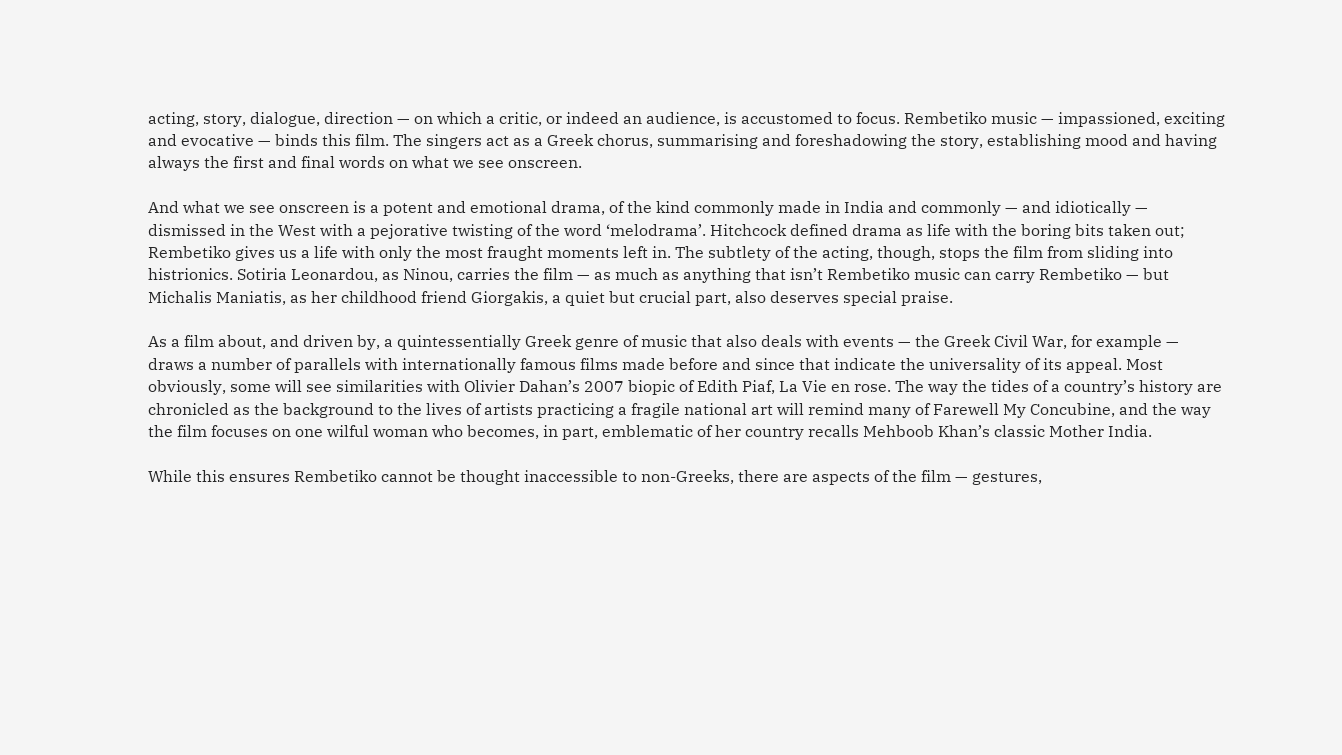acting, story, dialogue, direction — on which a critic, or indeed an audience, is accustomed to focus. Rembetiko music — impassioned, exciting and evocative — binds this film. The singers act as a Greek chorus, summarising and foreshadowing the story, establishing mood and having always the first and final words on what we see onscreen.

And what we see onscreen is a potent and emotional drama, of the kind commonly made in India and commonly — and idiotically — dismissed in the West with a pejorative twisting of the word ‘melodrama’. Hitchcock defined drama as life with the boring bits taken out; Rembetiko gives us a life with only the most fraught moments left in. The subtlety of the acting, though, stops the film from sliding into histrionics. Sotiria Leonardou, as Ninou, carries the film — as much as anything that isn’t Rembetiko music can carry Rembetiko — but Michalis Maniatis, as her childhood friend Giorgakis, a quiet but crucial part, also deserves special praise.

As a film about, and driven by, a quintessentially Greek genre of music that also deals with events — the Greek Civil War, for example — draws a number of parallels with internationally famous films made before and since that indicate the universality of its appeal. Most obviously, some will see similarities with Olivier Dahan’s 2007 biopic of Edith Piaf, La Vie en rose. The way the tides of a country’s history are chronicled as the background to the lives of artists practicing a fragile national art will remind many of Farewell My Concubine, and the way the film focuses on one wilful woman who becomes, in part, emblematic of her country recalls Mehboob Khan’s classic Mother India.

While this ensures Rembetiko cannot be thought inaccessible to non-Greeks, there are aspects of the film — gestures,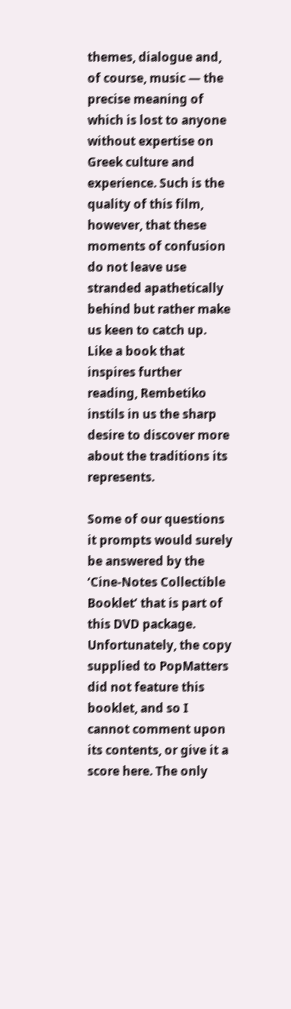themes, dialogue and, of course, music — the precise meaning of which is lost to anyone without expertise on Greek culture and experience. Such is the quality of this film, however, that these moments of confusion do not leave use stranded apathetically behind but rather make us keen to catch up. Like a book that inspires further reading, Rembetiko instils in us the sharp desire to discover more about the traditions its represents.

Some of our questions it prompts would surely be answered by the ‘Cine-Notes Collectible Booklet’ that is part of this DVD package. Unfortunately, the copy supplied to PopMatters did not feature this booklet, and so I cannot comment upon its contents, or give it a score here. The only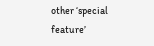other ‘special feature’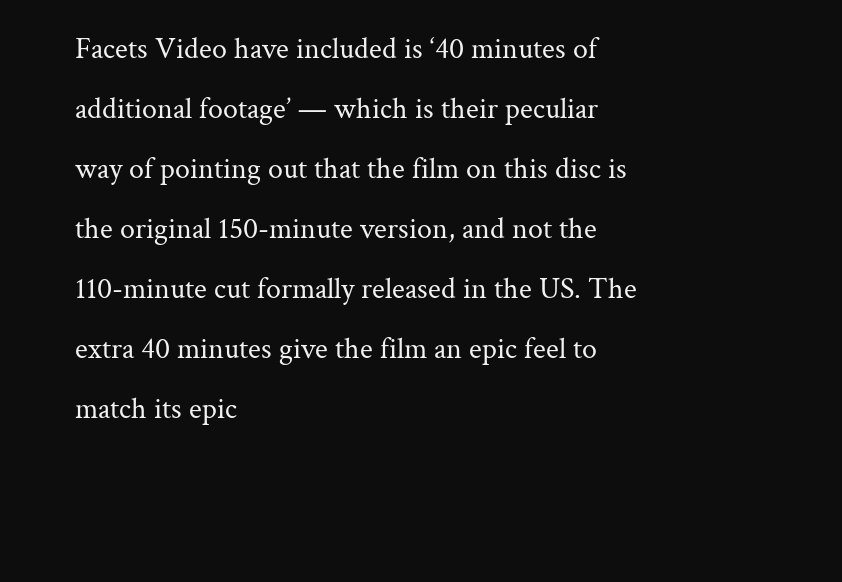Facets Video have included is ‘40 minutes of additional footage’ — which is their peculiar way of pointing out that the film on this disc is the original 150-minute version, and not the 110-minute cut formally released in the US. The extra 40 minutes give the film an epic feel to match its epic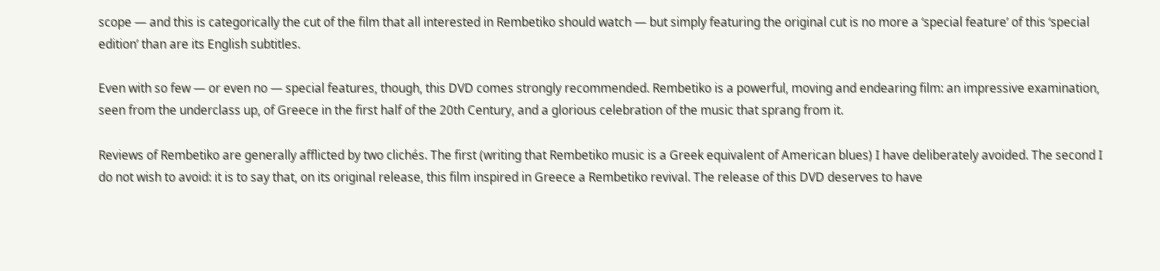scope — and this is categorically the cut of the film that all interested in Rembetiko should watch — but simply featuring the original cut is no more a ‘special feature’ of this ‘special edition’ than are its English subtitles.

Even with so few — or even no — special features, though, this DVD comes strongly recommended. Rembetiko is a powerful, moving and endearing film: an impressive examination, seen from the underclass up, of Greece in the first half of the 20th Century, and a glorious celebration of the music that sprang from it.

Reviews of Rembetiko are generally afflicted by two clichés. The first (writing that Rembetiko music is a Greek equivalent of American blues) I have deliberately avoided. The second I do not wish to avoid: it is to say that, on its original release, this film inspired in Greece a Rembetiko revival. The release of this DVD deserves to have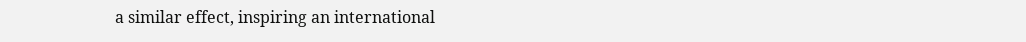a similar effect, inspiring an international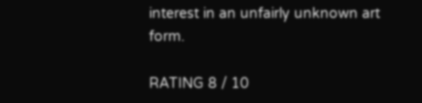interest in an unfairly unknown art form.

RATING 8 / 10